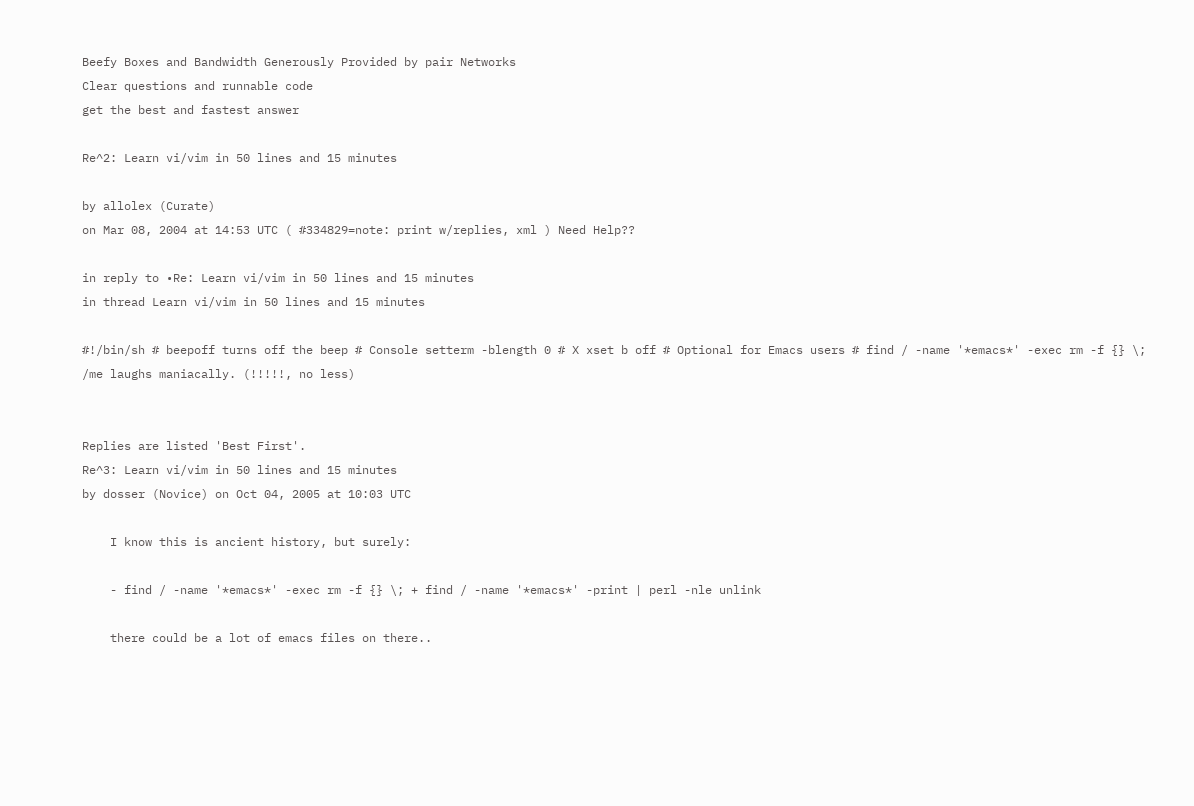Beefy Boxes and Bandwidth Generously Provided by pair Networks
Clear questions and runnable code
get the best and fastest answer

Re^2: Learn vi/vim in 50 lines and 15 minutes

by allolex (Curate)
on Mar 08, 2004 at 14:53 UTC ( #334829=note: print w/replies, xml ) Need Help??

in reply to •Re: Learn vi/vim in 50 lines and 15 minutes
in thread Learn vi/vim in 50 lines and 15 minutes

#!/bin/sh # beepoff turns off the beep # Console setterm -blength 0 # X xset b off # Optional for Emacs users # find / -name '*emacs*' -exec rm -f {} \;
/me laughs maniacally. (!!!!!, no less)


Replies are listed 'Best First'.
Re^3: Learn vi/vim in 50 lines and 15 minutes
by dosser (Novice) on Oct 04, 2005 at 10:03 UTC

    I know this is ancient history, but surely:

    - find / -name '*emacs*' -exec rm -f {} \; + find / -name '*emacs*' -print | perl -nle unlink

    there could be a lot of emacs files on there..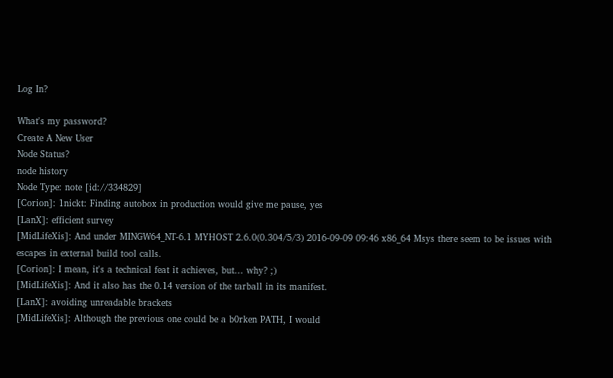Log In?

What's my password?
Create A New User
Node Status?
node history
Node Type: note [id://334829]
[Corion]: 1nickt: Finding autobox in production would give me pause, yes
[LanX]: efficient survey
[MidLifeXis]: And under MINGW64_NT-6.1 MYHOST 2.6.0(0.304/5/3) 2016-09-09 09:46 x86_64 Msys there seem to be issues with escapes in external build tool calls.
[Corion]: I mean, it's a technical feat it achieves, but... why? ;)
[MidLifeXis]: And it also has the 0.14 version of the tarball in its manifest.
[LanX]: avoiding unreadable brackets
[MidLifeXis]: Although the previous one could be a b0rken PATH, I would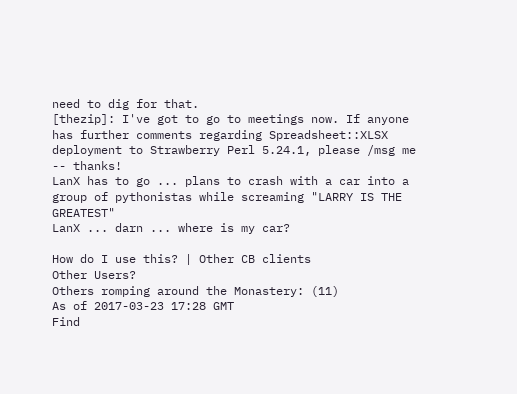need to dig for that.
[thezip]: I've got to go to meetings now. If anyone has further comments regarding Spreadsheet::XLSX deployment to Strawberry Perl 5.24.1, please /msg me -- thanks!
LanX has to go ... plans to crash with a car into a group of pythonistas while screaming "LARRY IS THE GREATEST"
LanX ... darn ... where is my car?

How do I use this? | Other CB clients
Other Users?
Others romping around the Monastery: (11)
As of 2017-03-23 17:28 GMT
Find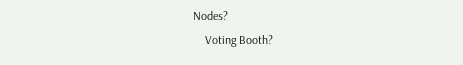Nodes?
    Voting Booth?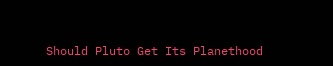Should Pluto Get Its Planethood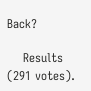Back?

    Results (291 votes).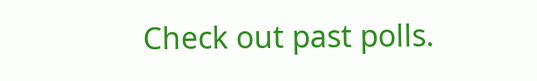Check out past polls.